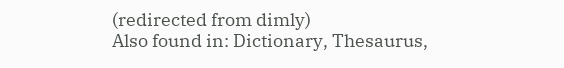(redirected from dimly)
Also found in: Dictionary, Thesaurus,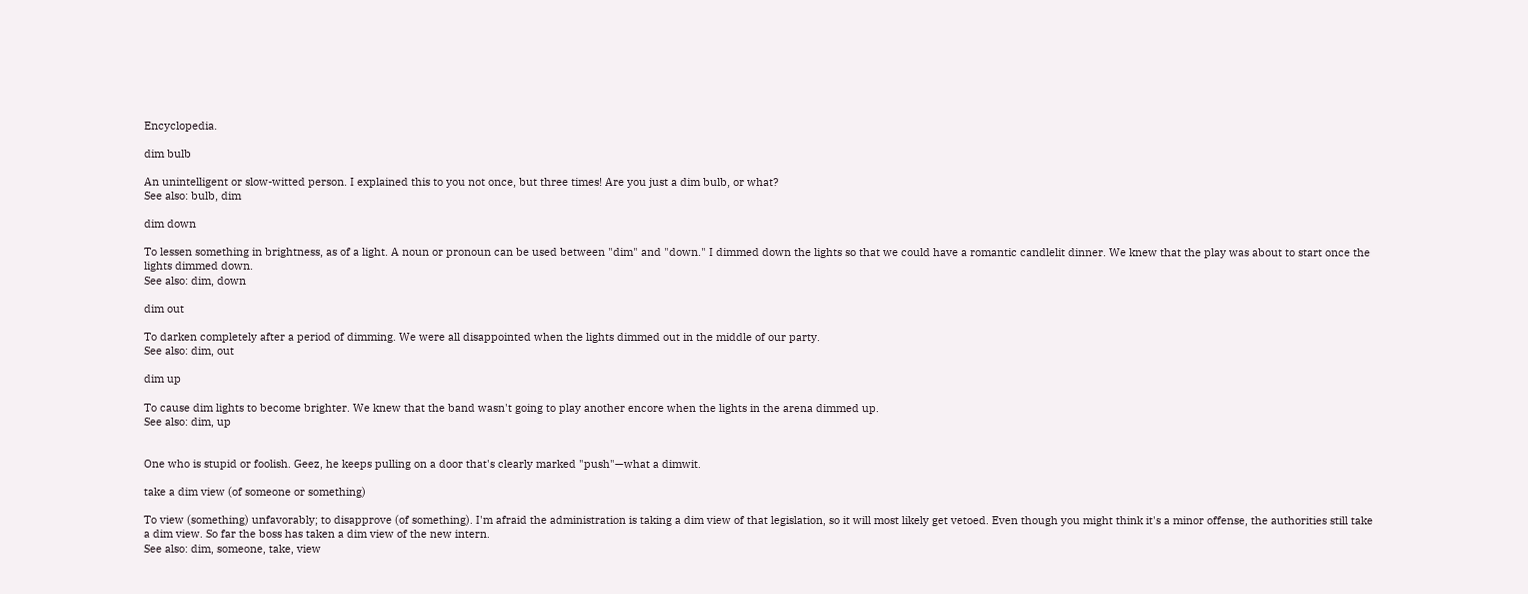Encyclopedia.

dim bulb

An unintelligent or slow-witted person. I explained this to you not once, but three times! Are you just a dim bulb, or what?
See also: bulb, dim

dim down

To lessen something in brightness, as of a light. A noun or pronoun can be used between "dim" and "down." I dimmed down the lights so that we could have a romantic candlelit dinner. We knew that the play was about to start once the lights dimmed down.
See also: dim, down

dim out

To darken completely after a period of dimming. We were all disappointed when the lights dimmed out in the middle of our party.
See also: dim, out

dim up

To cause dim lights to become brighter. We knew that the band wasn't going to play another encore when the lights in the arena dimmed up.
See also: dim, up


One who is stupid or foolish. Geez, he keeps pulling on a door that's clearly marked "push"—what a dimwit.

take a dim view (of someone or something)

To view (something) unfavorably; to disapprove (of something). I'm afraid the administration is taking a dim view of that legislation, so it will most likely get vetoed. Even though you might think it's a minor offense, the authorities still take a dim view. So far the boss has taken a dim view of the new intern.
See also: dim, someone, take, view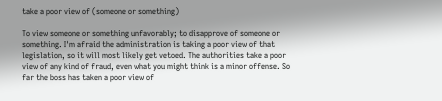take a poor view of (someone or something)

To view someone or something unfavorably; to disapprove of someone or something. I'm afraid the administration is taking a poor view of that legislation, so it will most likely get vetoed. The authorities take a poor view of any kind of fraud, even what you might think is a minor offense. So far the boss has taken a poor view of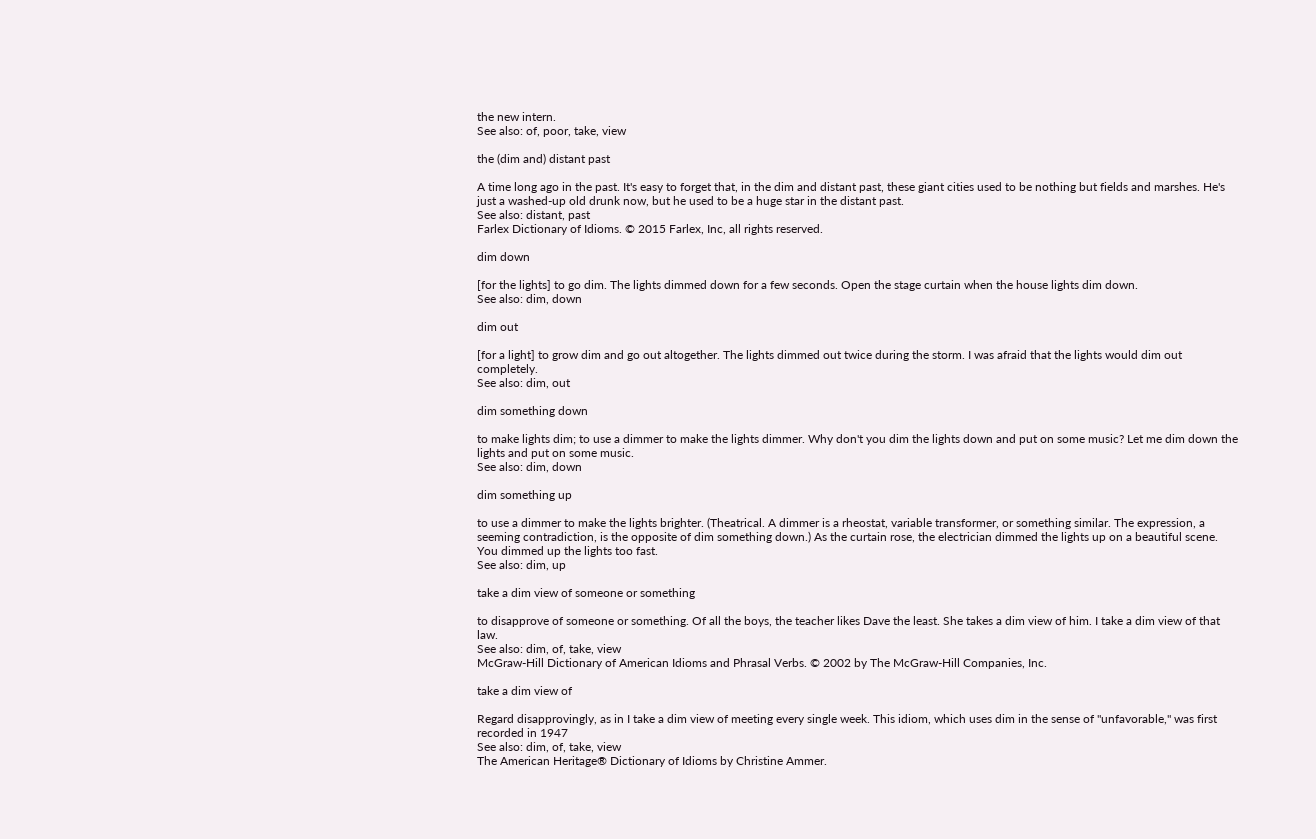the new intern.
See also: of, poor, take, view

the (dim and) distant past

A time long ago in the past. It's easy to forget that, in the dim and distant past, these giant cities used to be nothing but fields and marshes. He's just a washed-up old drunk now, but he used to be a huge star in the distant past.
See also: distant, past
Farlex Dictionary of Idioms. © 2015 Farlex, Inc, all rights reserved.

dim down

[for the lights] to go dim. The lights dimmed down for a few seconds. Open the stage curtain when the house lights dim down.
See also: dim, down

dim out

[for a light] to grow dim and go out altogether. The lights dimmed out twice during the storm. I was afraid that the lights would dim out completely.
See also: dim, out

dim something down

to make lights dim; to use a dimmer to make the lights dimmer. Why don't you dim the lights down and put on some music? Let me dim down the lights and put on some music.
See also: dim, down

dim something up

to use a dimmer to make the lights brighter. (Theatrical. A dimmer is a rheostat, variable transformer, or something similar. The expression, a seeming contradiction, is the opposite of dim something down.) As the curtain rose, the electrician dimmed the lights up on a beautiful scene. You dimmed up the lights too fast.
See also: dim, up

take a dim view of someone or something

to disapprove of someone or something. Of all the boys, the teacher likes Dave the least. She takes a dim view of him. I take a dim view of that law.
See also: dim, of, take, view
McGraw-Hill Dictionary of American Idioms and Phrasal Verbs. © 2002 by The McGraw-Hill Companies, Inc.

take a dim view of

Regard disapprovingly, as in I take a dim view of meeting every single week. This idiom, which uses dim in the sense of "unfavorable," was first recorded in 1947
See also: dim, of, take, view
The American Heritage® Dictionary of Idioms by Christine Ammer.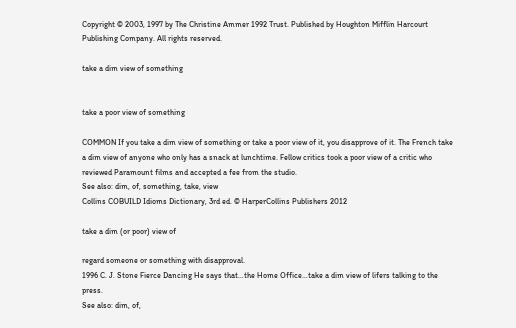Copyright © 2003, 1997 by The Christine Ammer 1992 Trust. Published by Houghton Mifflin Harcourt Publishing Company. All rights reserved.

take a dim view of something


take a poor view of something

COMMON If you take a dim view of something or take a poor view of it, you disapprove of it. The French take a dim view of anyone who only has a snack at lunchtime. Fellow critics took a poor view of a critic who reviewed Paramount films and accepted a fee from the studio.
See also: dim, of, something, take, view
Collins COBUILD Idioms Dictionary, 3rd ed. © HarperCollins Publishers 2012

take a dim (or poor) view of

regard someone or something with disapproval.
1996 C. J. Stone Fierce Dancing He says that…the Home Office…take a dim view of lifers talking to the press.
See also: dim, of,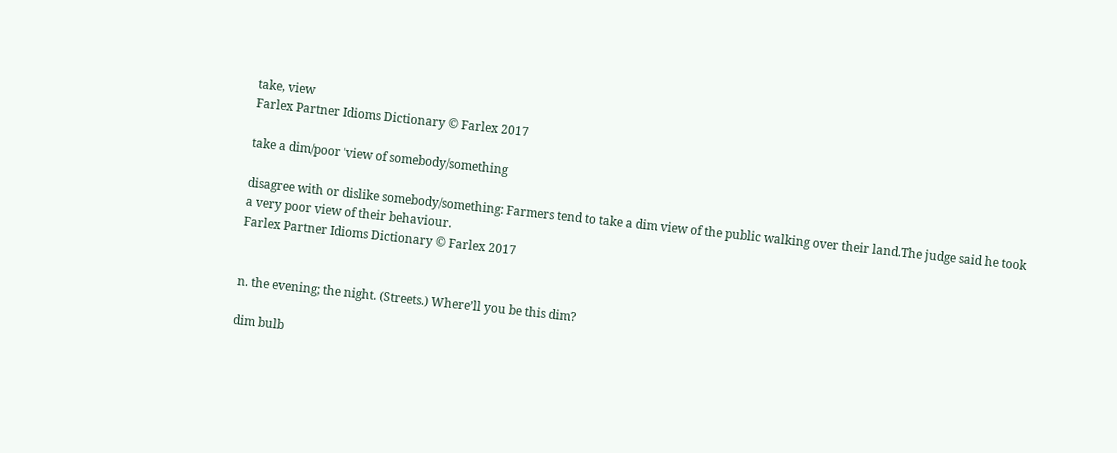take, view
Farlex Partner Idioms Dictionary © Farlex 2017

take a dim/poor ˈview of somebody/something

disagree with or dislike somebody/something: Farmers tend to take a dim view of the public walking over their land.The judge said he took a very poor view of their behaviour.
Farlex Partner Idioms Dictionary © Farlex 2017


n. the evening; the night. (Streets.) Where’ll you be this dim?

dim bulb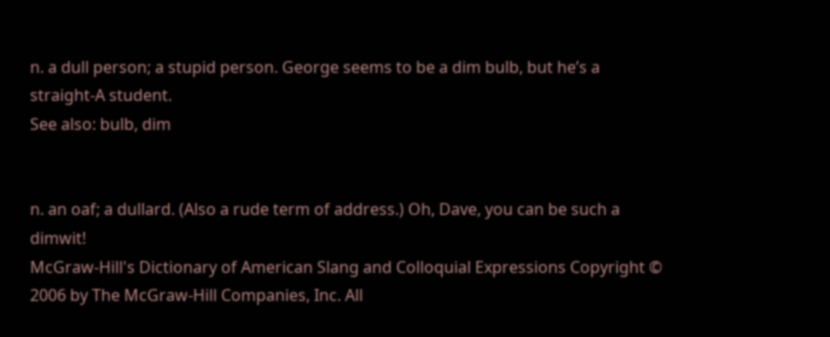n. a dull person; a stupid person. George seems to be a dim bulb, but he’s a straight-A student.
See also: bulb, dim


n. an oaf; a dullard. (Also a rude term of address.) Oh, Dave, you can be such a dimwit!
McGraw-Hill's Dictionary of American Slang and Colloquial Expressions Copyright © 2006 by The McGraw-Hill Companies, Inc. All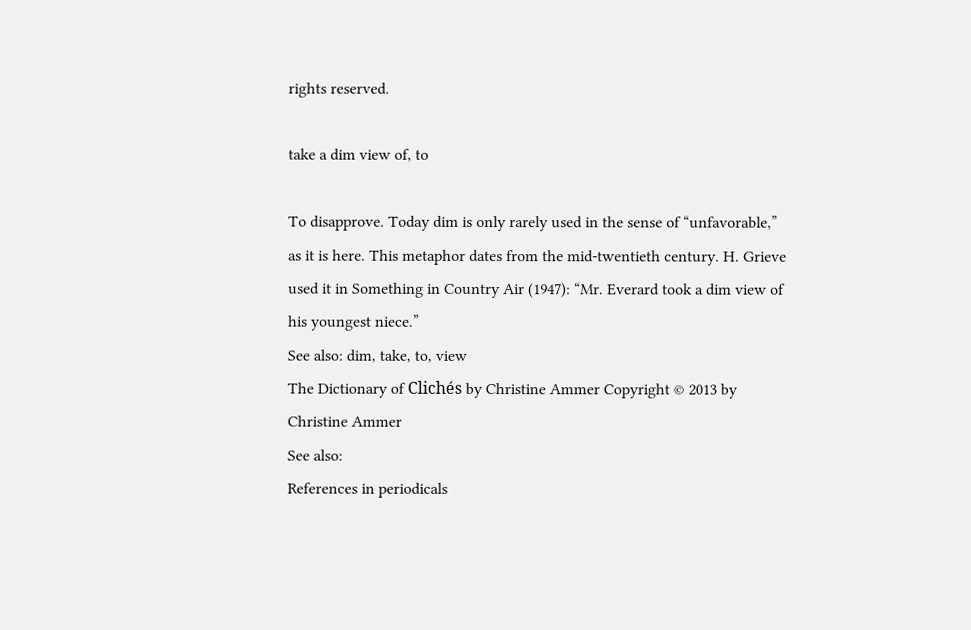rights reserved.

take a dim view of, to

To disapprove. Today dim is only rarely used in the sense of “unfavorable,” as it is here. This metaphor dates from the mid-twentieth century. H. Grieve used it in Something in Country Air (1947): “Mr. Everard took a dim view of his youngest niece.”
See also: dim, take, to, view
The Dictionary of Clichés by Christine Ammer Copyright © 2013 by Christine Ammer
See also:
References in periodicals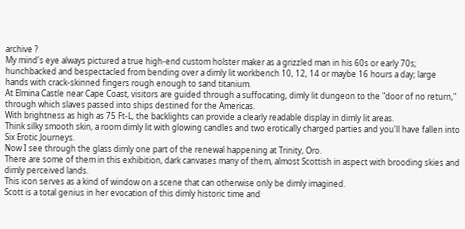archive ?
My mind's eye always pictured a true high-end custom holster maker as a grizzled man in his 60s or early 70s; hunchbacked and bespectacled from bending over a dimly lit workbench 10, 12, 14 or maybe 16 hours a day; large hands with crack-skinned fingers rough enough to sand titanium.
At Elmina Castle near Cape Coast, visitors are guided through a suffocating, dimly lit dungeon to the "door of no return," through which slaves passed into ships destined for the Americas.
With brightness as high as 75 Ft-L, the backlights can provide a clearly readable display in dimly lit areas.
Think silky smooth skin, a room dimly lit with glowing candles and two erotically charged parties and you'll have fallen into Six Erotic Journeys.
Now I see through the glass dimly one part of the renewal happening at Trinity, Oro.
There are some of them in this exhibition, dark canvases many of them, almost Scottish in aspect with brooding skies and dimly perceived lands.
This icon serves as a kind of window on a scene that can otherwise only be dimly imagined.
Scott is a total genius in her evocation of this dimly historic time and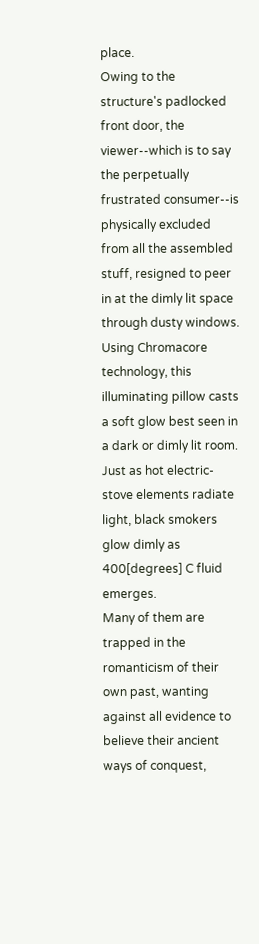place.
Owing to the structure's padlocked front door, the viewer--which is to say the perpetually frustrated consumer--is physically excluded from all the assembled stuff, resigned to peer in at the dimly lit space through dusty windows.
Using Chromacore technology, this illuminating pillow casts a soft glow best seen in a dark or dimly lit room.
Just as hot electric-stove elements radiate light, black smokers glow dimly as 400[degrees] C fluid emerges.
Many of them are trapped in the romanticism of their own past, wanting against all evidence to believe their ancient ways of conquest,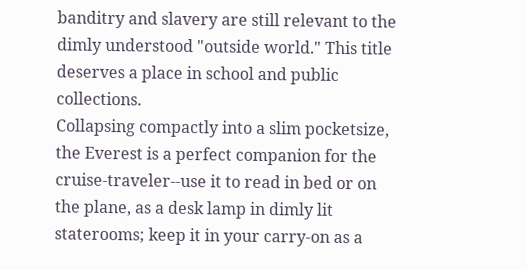banditry and slavery are still relevant to the dimly understood "outside world." This title deserves a place in school and public collections.
Collapsing compactly into a slim pocketsize, the Everest is a perfect companion for the cruise-traveler--use it to read in bed or on the plane, as a desk lamp in dimly lit staterooms; keep it in your carry-on as a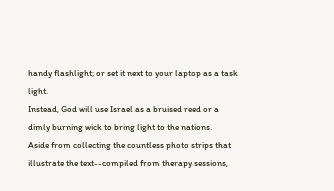handy flashlight; or set it next to your laptop as a task light.
Instead, God will use Israel as a bruised reed or a dimly burning wick to bring light to the nations.
Aside from collecting the countless photo strips that illustrate the text--compiled from therapy sessions,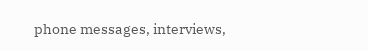phone messages, interviews,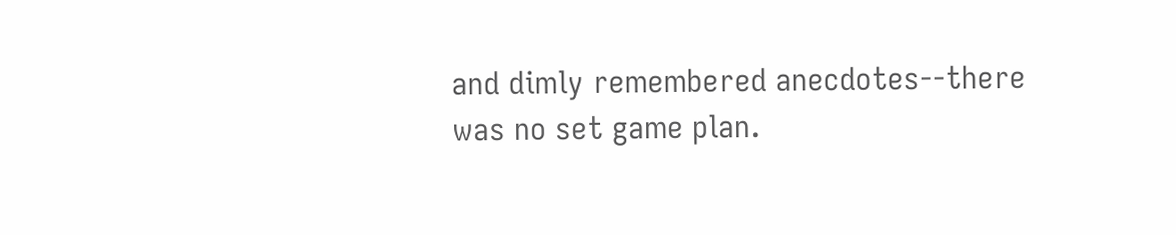and dimly remembered anecdotes--there was no set game plan.